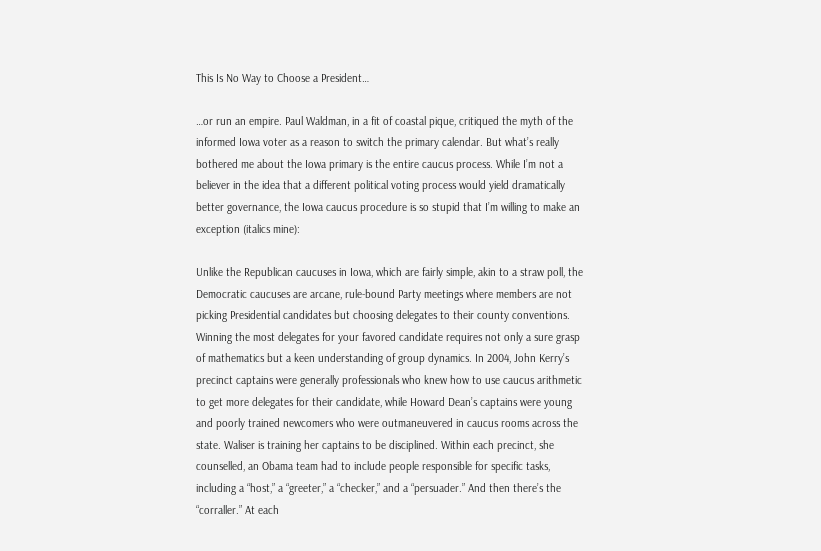This Is No Way to Choose a President…

…or run an empire. Paul Waldman, in a fit of coastal pique, critiqued the myth of the informed Iowa voter as a reason to switch the primary calendar. But what’s really bothered me about the Iowa primary is the entire caucus process. While I’m not a believer in the idea that a different political voting process would yield dramatically better governance, the Iowa caucus procedure is so stupid that I’m willing to make an exception (italics mine):

Unlike the Republican caucuses in Iowa, which are fairly simple, akin to a straw poll, the Democratic caucuses are arcane, rule-bound Party meetings where members are not picking Presidential candidates but choosing delegates to their county conventions. Winning the most delegates for your favored candidate requires not only a sure grasp of mathematics but a keen understanding of group dynamics. In 2004, John Kerry’s precinct captains were generally professionals who knew how to use caucus arithmetic to get more delegates for their candidate, while Howard Dean’s captains were young and poorly trained newcomers who were outmaneuvered in caucus rooms across the state. Waliser is training her captains to be disciplined. Within each precinct, she counselled, an Obama team had to include people responsible for specific tasks, including a “host,” a “greeter,” a “checker,” and a “persuader.” And then there’s the “corraller.” At each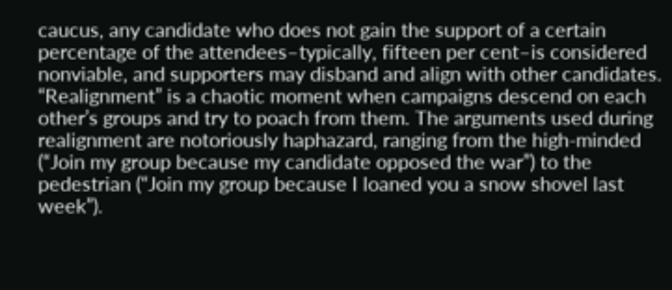caucus, any candidate who does not gain the support of a certain percentage of the attendees–typically, fifteen per cent–is considered nonviable, and supporters may disband and align with other candidates. “Realignment” is a chaotic moment when campaigns descend on each other’s groups and try to poach from them. The arguments used during realignment are notoriously haphazard, ranging from the high-minded (“Join my group because my candidate opposed the war”) to the pedestrian (“Join my group because I loaned you a snow shovel last week”).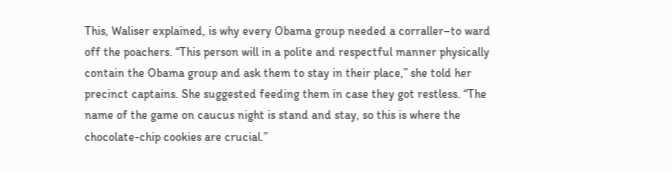This, Waliser explained, is why every Obama group needed a corraller–to ward off the poachers. “This person will in a polite and respectful manner physically contain the Obama group and ask them to stay in their place,” she told her precinct captains. She suggested feeding them in case they got restless. “The name of the game on caucus night is stand and stay, so this is where the chocolate-chip cookies are crucial.”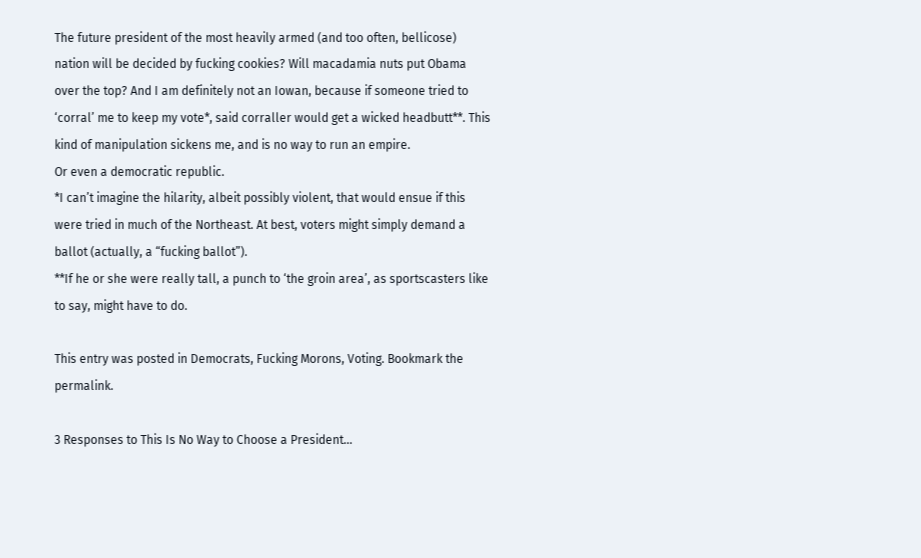The future president of the most heavily armed (and too often, bellicose) nation will be decided by fucking cookies? Will macadamia nuts put Obama over the top? And I am definitely not an Iowan, because if someone tried to ‘corral’ me to keep my vote*, said corraller would get a wicked headbutt**. This kind of manipulation sickens me, and is no way to run an empire.
Or even a democratic republic.
*I can’t imagine the hilarity, albeit possibly violent, that would ensue if this were tried in much of the Northeast. At best, voters might simply demand a ballot (actually, a “fucking ballot”).
**If he or she were really tall, a punch to ‘the groin area’, as sportscasters like to say, might have to do.

This entry was posted in Democrats, Fucking Morons, Voting. Bookmark the permalink.

3 Responses to This Is No Way to Choose a President…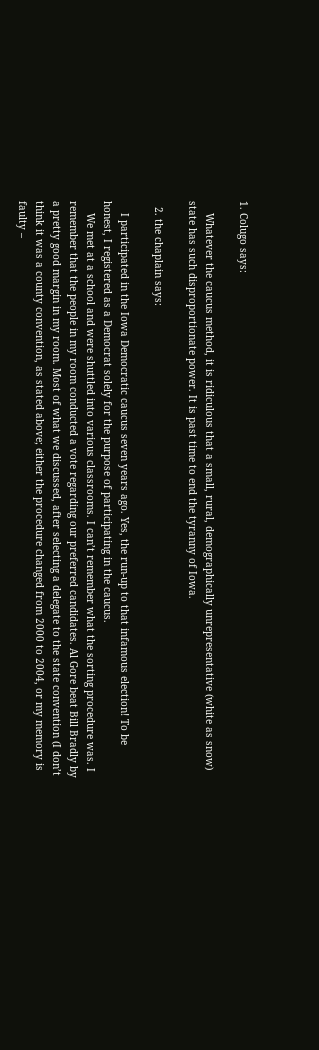1. Colugo says:

    Whatever the caucus method, it is ridiculous that a small, rural, demographically unrepresentative (white as snow) state has such disproportionate power. It is past time to end the tyranny of Iowa.

  2. the chaplain says:

    I participated in the Iowa Democratic caucus seven years ago. Yes, the run-up to that infamous election! To be honest, I registered as a Democrat solely for the purpose of participating in the caucus.
    We met at a school and were shuttled into various classrooms. I can’t remember what the sorting procedure was. I remember that the people in my room conducted a vote regarding our preferred candidates. Al Gore beat Bill Bradly by a pretty good margin in my room. Most of what we discussed, after selecting a delegate to the state convention (I don’t think it was a county convention, as stated above; either the procedure changed from 2000 to 2004, or my memory is faulty –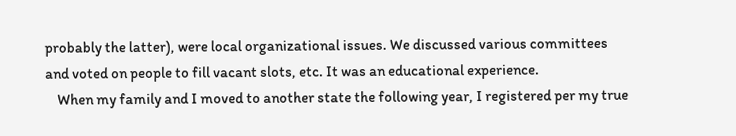probably the latter), were local organizational issues. We discussed various committees and voted on people to fill vacant slots, etc. It was an educational experience.
    When my family and I moved to another state the following year, I registered per my true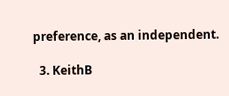preference, as an independent.

  3. KeithB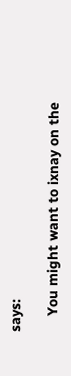says:

    You might want to ixnay on the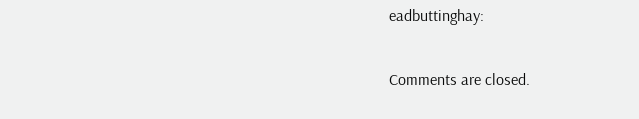eadbuttinghay:

Comments are closed.